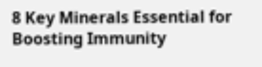8 Key Minerals Essential for Boosting Immunity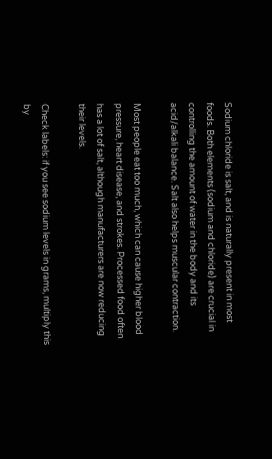Sodium chloride is salt, and is naturally present in most foods. Both elements (sodium and chloride) are crucial in controlling the amount of water in the body and its acid/alkali balance. Salt also helps muscular contraction.

Most people eat too much, which can cause higher blood pressure, heart disease, and strokes. Processed food often has a lot of salt, although manufacturers are now reducing their levels.

Check labels: if you see sodium levels in grams, multiply this by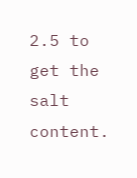2.5 to get the salt content.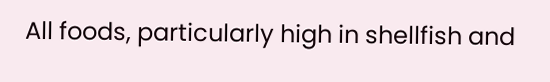All foods, particularly high in shellfish and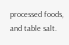processed foods, and table salt.